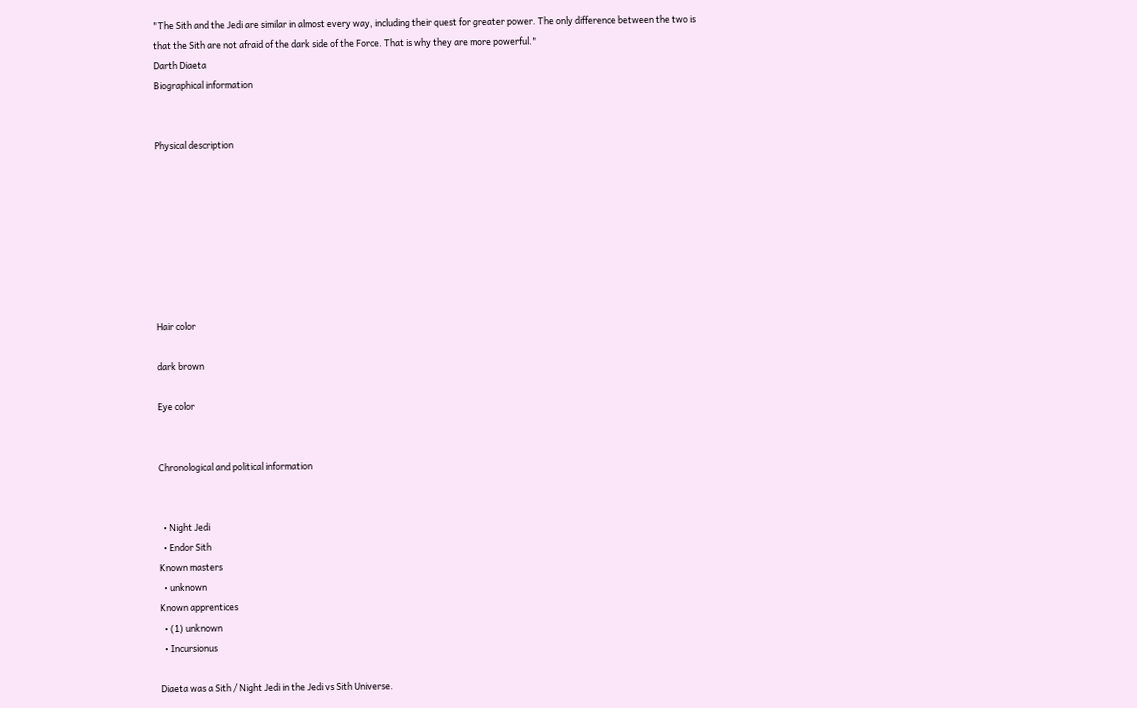"The Sith and the Jedi are similar in almost every way, including their quest for greater power. The only difference between the two is that the Sith are not afraid of the dark side of the Force. That is why they are more powerful."
Darth Diaeta
Biographical information


Physical description








Hair color

dark brown

Eye color


Chronological and political information


  • Night Jedi
  • Endor Sith
Known masters
  • unknown
Known apprentices
  • (1) unknown
  • Incursionus

Diaeta was a Sith / Night Jedi in the Jedi vs Sith Universe.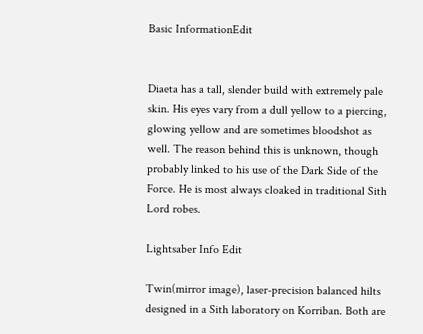Basic InformationEdit


Diaeta has a tall, slender build with extremely pale skin. His eyes vary from a dull yellow to a piercing, glowing yellow and are sometimes bloodshot as well. The reason behind this is unknown, though probably linked to his use of the Dark Side of the Force. He is most always cloaked in traditional Sith Lord robes.

Lightsaber Info Edit

Twin(mirror image), laser-precision balanced hilts designed in a Sith laboratory on Korriban. Both are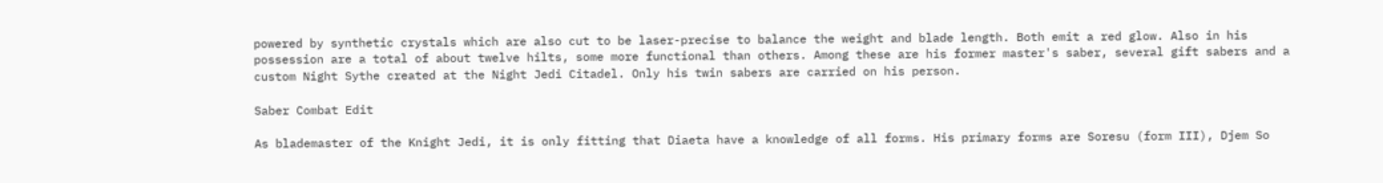powered by synthetic crystals which are also cut to be laser-precise to balance the weight and blade length. Both emit a red glow. Also in his possession are a total of about twelve hilts, some more functional than others. Among these are his former master's saber, several gift sabers and a custom Night Sythe created at the Night Jedi Citadel. Only his twin sabers are carried on his person.

Saber Combat Edit

As blademaster of the Knight Jedi, it is only fitting that Diaeta have a knowledge of all forms. His primary forms are Soresu (form III), Djem So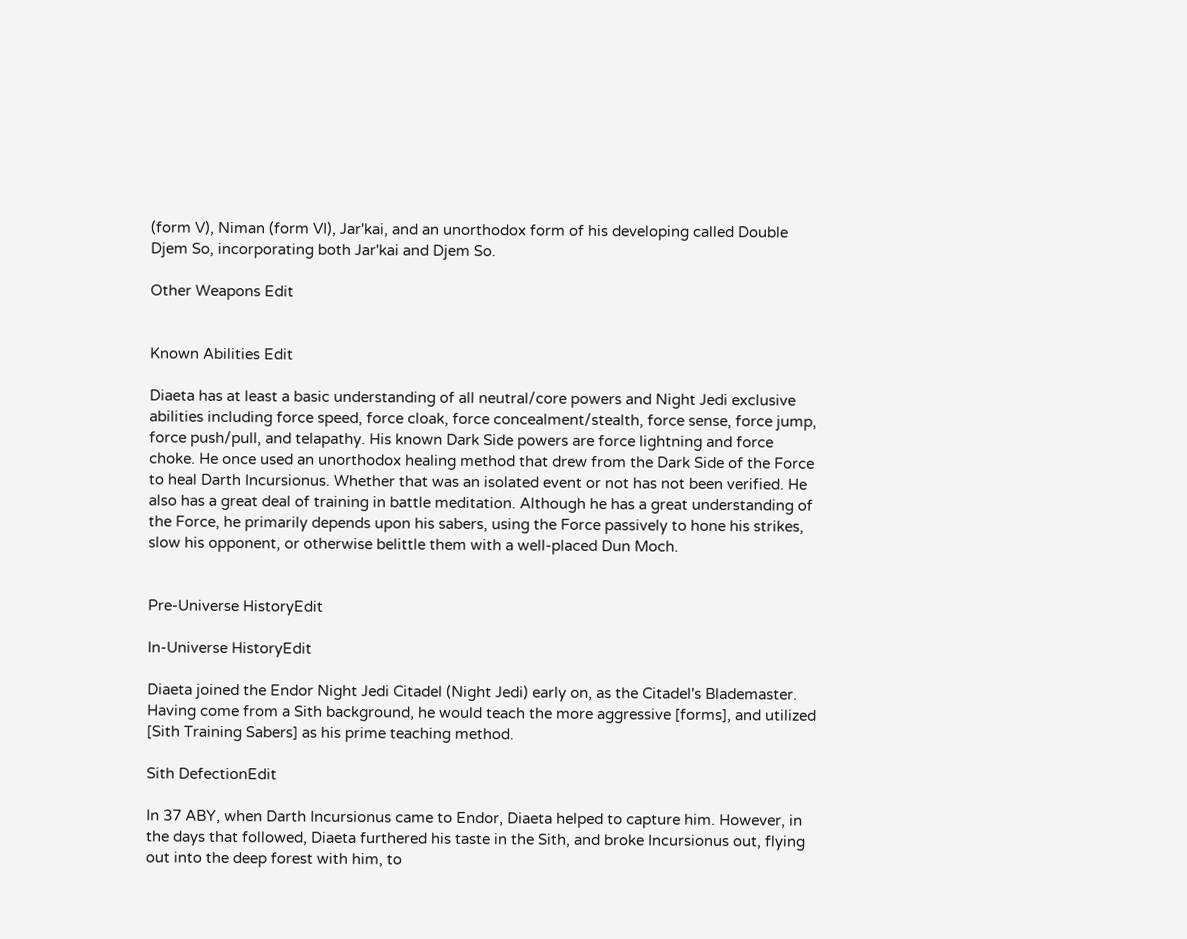(form V), Niman (form VI), Jar'kai, and an unorthodox form of his developing called Double Djem So, incorporating both Jar'kai and Djem So.

Other Weapons Edit


Known Abilities Edit

Diaeta has at least a basic understanding of all neutral/core powers and Night Jedi exclusive abilities including force speed, force cloak, force concealment/stealth, force sense, force jump, force push/pull, and telapathy. His known Dark Side powers are force lightning and force choke. He once used an unorthodox healing method that drew from the Dark Side of the Force to heal Darth Incursionus. Whether that was an isolated event or not has not been verified. He also has a great deal of training in battle meditation. Although he has a great understanding of the Force, he primarily depends upon his sabers, using the Force passively to hone his strikes, slow his opponent, or otherwise belittle them with a well-placed Dun Moch.


Pre-Universe HistoryEdit

In-Universe HistoryEdit

Diaeta joined the Endor Night Jedi Citadel (Night Jedi) early on, as the Citadel's Blademaster. Having come from a Sith background, he would teach the more aggressive [forms], and utilized [Sith Training Sabers] as his prime teaching method.

Sith DefectionEdit

In 37 ABY, when Darth Incursionus came to Endor, Diaeta helped to capture him. However, in the days that followed, Diaeta furthered his taste in the Sith, and broke Incursionus out, flying out into the deep forest with him, to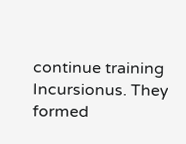continue training Incursionus. They formed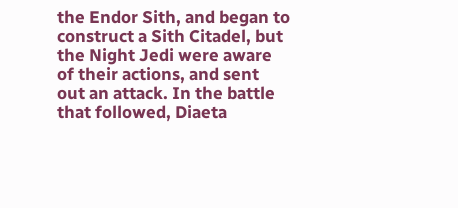the Endor Sith, and began to construct a Sith Citadel, but the Night Jedi were aware of their actions, and sent out an attack. In the battle that followed, Diaeta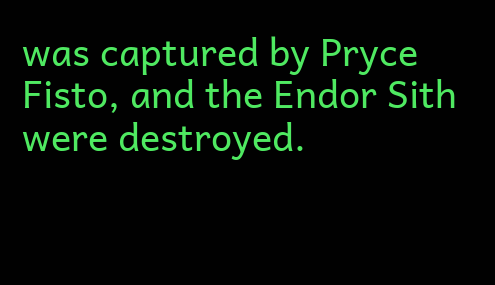was captured by Pryce Fisto, and the Endor Sith were destroyed.